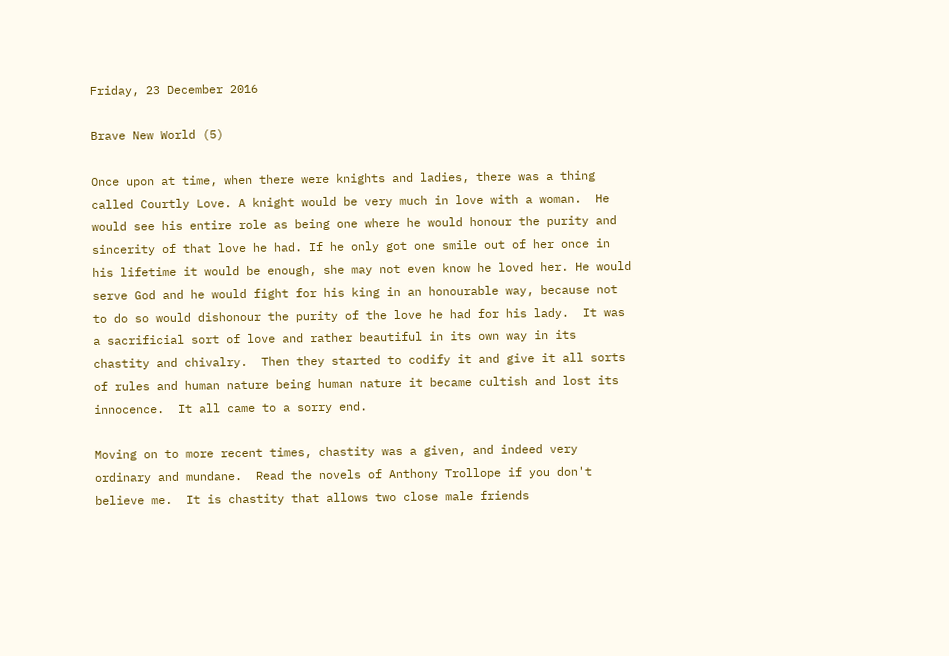Friday, 23 December 2016

Brave New World (5)

Once upon at time, when there were knights and ladies, there was a thing called Courtly Love. A knight would be very much in love with a woman.  He would see his entire role as being one where he would honour the purity and sincerity of that love he had. If he only got one smile out of her once in his lifetime it would be enough, she may not even know he loved her. He would serve God and he would fight for his king in an honourable way, because not to do so would dishonour the purity of the love he had for his lady.  It was a sacrificial sort of love and rather beautiful in its own way in its chastity and chivalry.  Then they started to codify it and give it all sorts of rules and human nature being human nature it became cultish and lost its innocence.  It all came to a sorry end.

Moving on to more recent times, chastity was a given, and indeed very ordinary and mundane.  Read the novels of Anthony Trollope if you don't believe me.  It is chastity that allows two close male friends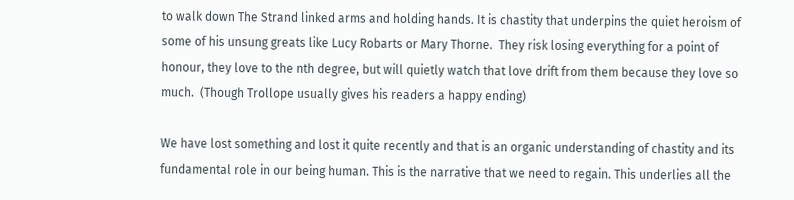to walk down The Strand linked arms and holding hands. It is chastity that underpins the quiet heroism of some of his unsung greats like Lucy Robarts or Mary Thorne.  They risk losing everything for a point of honour, they love to the nth degree, but will quietly watch that love drift from them because they love so much.  (Though Trollope usually gives his readers a happy ending)

We have lost something and lost it quite recently and that is an organic understanding of chastity and its fundamental role in our being human. This is the narrative that we need to regain. This underlies all the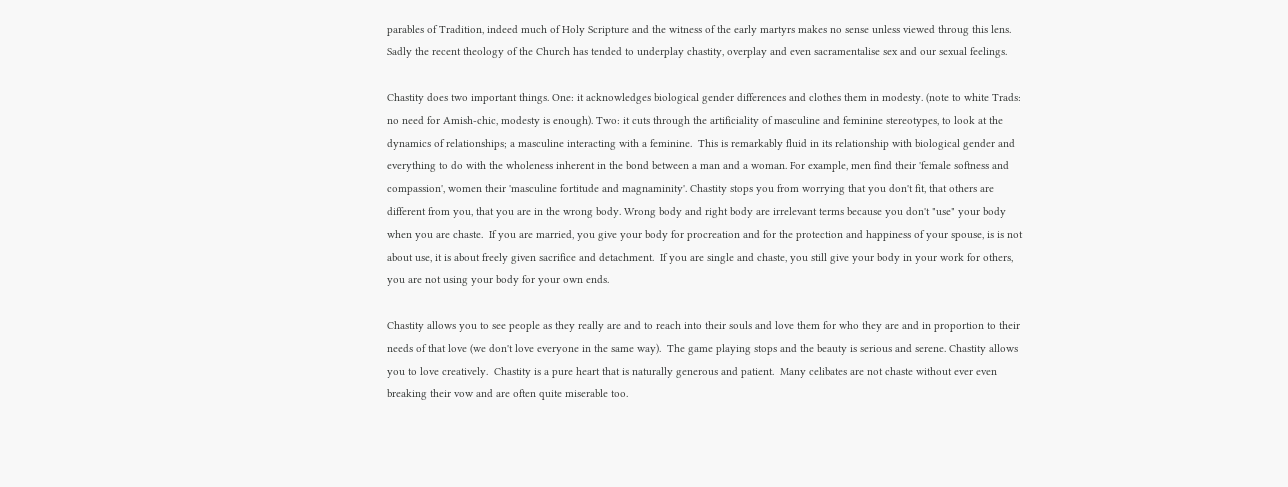parables of Tradition, indeed much of Holy Scripture and the witness of the early martyrs makes no sense unless viewed throug this lens. Sadly the recent theology of the Church has tended to underplay chastity, overplay and even sacramentalise sex and our sexual feelings.

Chastity does two important things. One: it acknowledges biological gender differences and clothes them in modesty. (note to white Trads: no need for Amish-chic, modesty is enough). Two: it cuts through the artificiality of masculine and feminine stereotypes, to look at the dynamics of relationships; a masculine interacting with a feminine.  This is remarkably fluid in its relationship with biological gender and everything to do with the wholeness inherent in the bond between a man and a woman. For example, men find their 'female softness and compassion', women their 'masculine fortitude and magnaminity'. Chastity stops you from worrying that you don't fit, that others are different from you, that you are in the wrong body. Wrong body and right body are irrelevant terms because you don't "use" your body when you are chaste.  If you are married, you give your body for procreation and for the protection and happiness of your spouse, is is not about use, it is about freely given sacrifice and detachment.  If you are single and chaste, you still give your body in your work for others, you are not using your body for your own ends.

Chastity allows you to see people as they really are and to reach into their souls and love them for who they are and in proportion to their needs of that love (we don't love everyone in the same way).  The game playing stops and the beauty is serious and serene. Chastity allows you to love creatively.  Chastity is a pure heart that is naturally generous and patient.  Many celibates are not chaste without ever even breaking their vow and are often quite miserable too.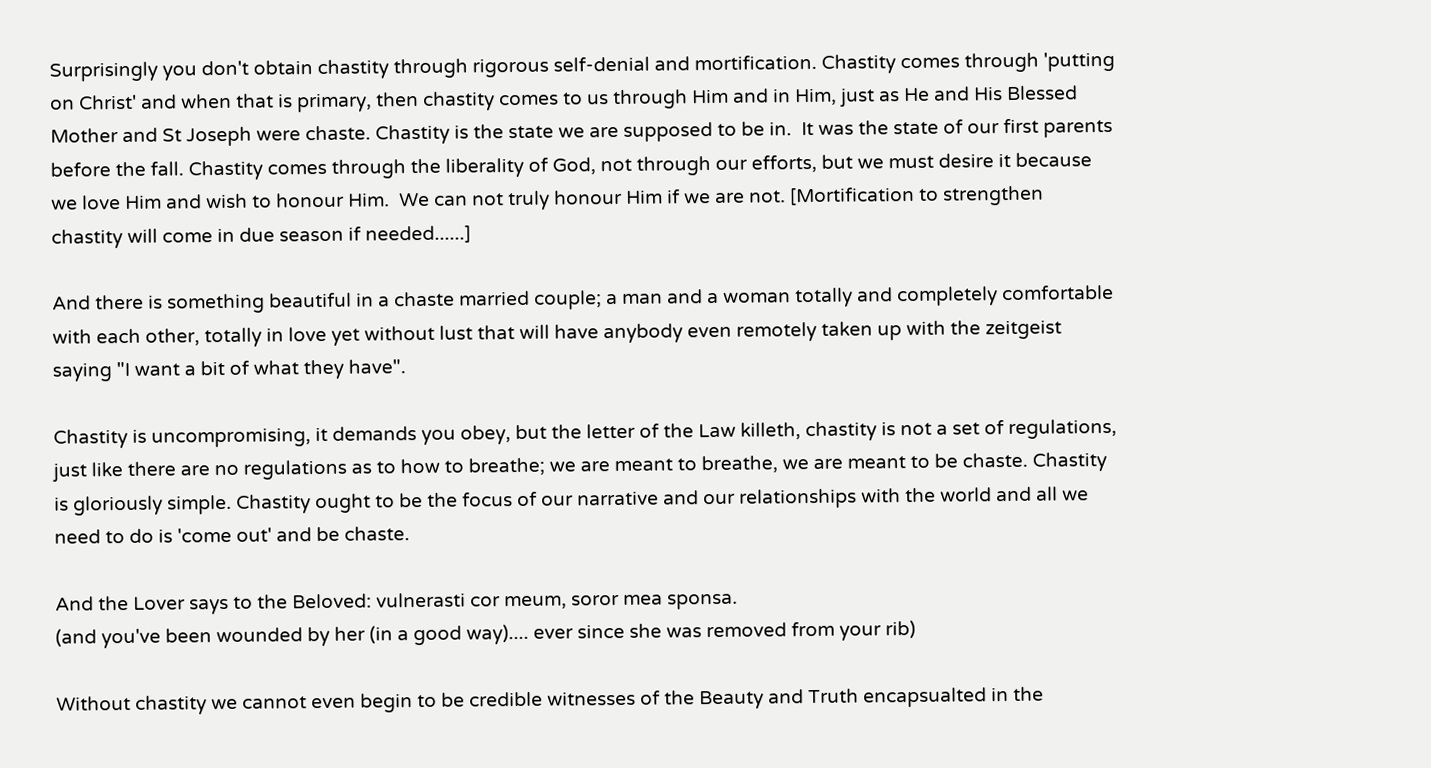Surprisingly you don't obtain chastity through rigorous self-denial and mortification. Chastity comes through 'putting on Christ' and when that is primary, then chastity comes to us through Him and in Him, just as He and His Blessed Mother and St Joseph were chaste. Chastity is the state we are supposed to be in.  It was the state of our first parents before the fall. Chastity comes through the liberality of God, not through our efforts, but we must desire it because we love Him and wish to honour Him.  We can not truly honour Him if we are not. [Mortification to strengthen chastity will come in due season if needed......]

And there is something beautiful in a chaste married couple; a man and a woman totally and completely comfortable with each other, totally in love yet without lust that will have anybody even remotely taken up with the zeitgeist saying "I want a bit of what they have".

Chastity is uncompromising, it demands you obey, but the letter of the Law killeth, chastity is not a set of regulations, just like there are no regulations as to how to breathe; we are meant to breathe, we are meant to be chaste. Chastity is gloriously simple. Chastity ought to be the focus of our narrative and our relationships with the world and all we need to do is 'come out' and be chaste.

And the Lover says to the Beloved: vulnerasti cor meum, soror mea sponsa.
(and you've been wounded by her (in a good way).... ever since she was removed from your rib)

Without chastity we cannot even begin to be credible witnesses of the Beauty and Truth encapsualted in the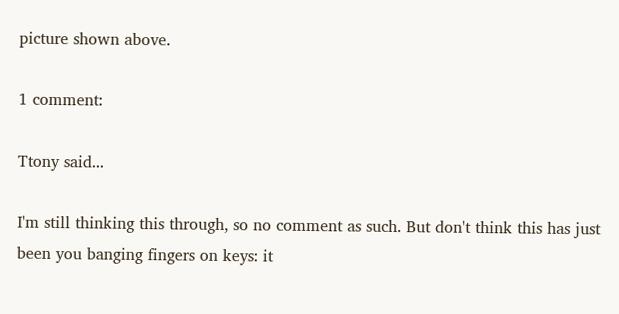picture shown above.

1 comment:

Ttony said...

I'm still thinking this through, so no comment as such. But don't think this has just been you banging fingers on keys: it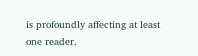is profoundly affecting at least one reader.